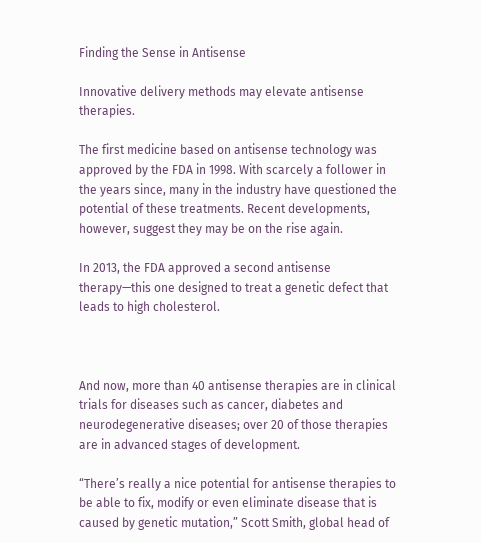Finding the Sense in Antisense

Innovative delivery methods may elevate antisense therapies.

The first medicine based on antisense technology was approved by the FDA in 1998. With scarcely a follower in the years since, many in the industry have questioned the potential of these treatments. Recent developments, however, suggest they may be on the rise again.

In 2013, the FDA approved a second antisense therapy—this one designed to treat a genetic defect that leads to high cholesterol.



And now, more than 40 antisense therapies are in clinical trials for diseases such as cancer, diabetes and neurodegenerative diseases; over 20 of those therapies are in advanced stages of development.

“There’s really a nice potential for antisense therapies to be able to fix, modify or even eliminate disease that is caused by genetic mutation,” Scott Smith, global head of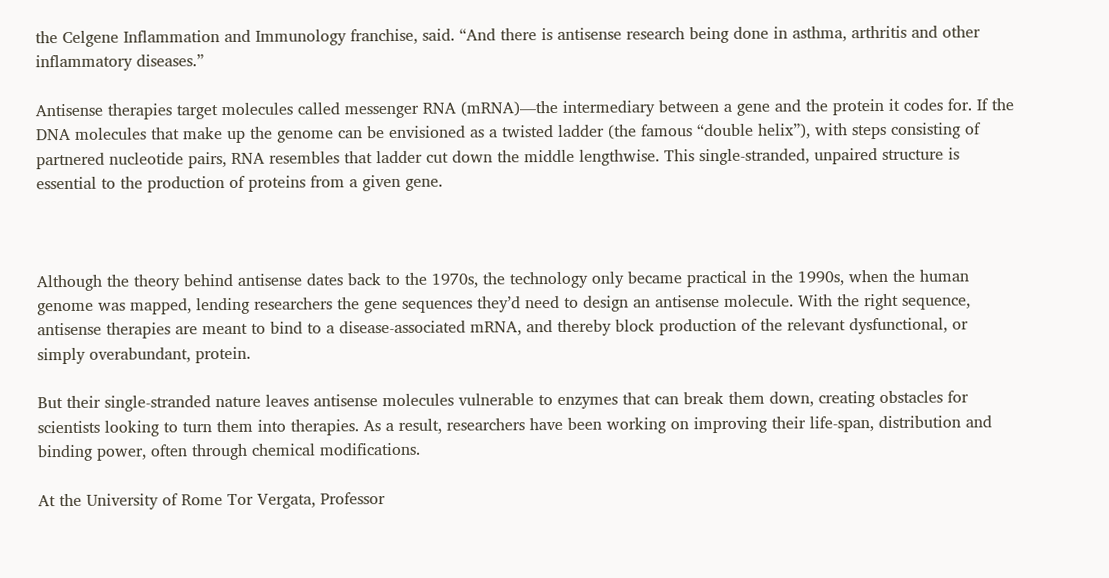the Celgene Inflammation and Immunology franchise, said. “And there is antisense research being done in asthma, arthritis and other inflammatory diseases.”

Antisense therapies target molecules called messenger RNA (mRNA)—the intermediary between a gene and the protein it codes for. If the DNA molecules that make up the genome can be envisioned as a twisted ladder (the famous “double helix”), with steps consisting of partnered nucleotide pairs, RNA resembles that ladder cut down the middle lengthwise. This single-stranded, unpaired structure is essential to the production of proteins from a given gene.



Although the theory behind antisense dates back to the 1970s, the technology only became practical in the 1990s, when the human genome was mapped, lending researchers the gene sequences they’d need to design an antisense molecule. With the right sequence, antisense therapies are meant to bind to a disease-associated mRNA, and thereby block production of the relevant dysfunctional, or simply overabundant, protein.

But their single-stranded nature leaves antisense molecules vulnerable to enzymes that can break them down, creating obstacles for scientists looking to turn them into therapies. As a result, researchers have been working on improving their life-span, distribution and binding power, often through chemical modifications.

At the University of Rome Tor Vergata, Professor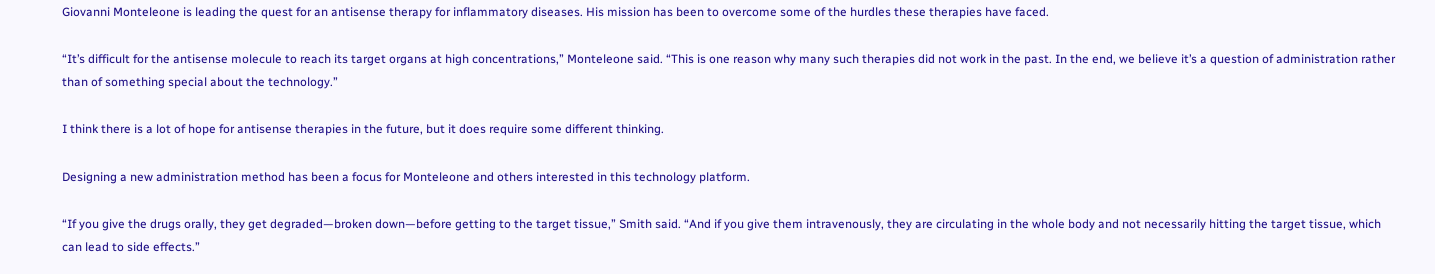Giovanni Monteleone is leading the quest for an antisense therapy for inflammatory diseases. His mission has been to overcome some of the hurdles these therapies have faced.

“It’s difficult for the antisense molecule to reach its target organs at high concentrations,” Monteleone said. “This is one reason why many such therapies did not work in the past. In the end, we believe it’s a question of administration rather than of something special about the technology.”

I think there is a lot of hope for antisense therapies in the future, but it does require some different thinking.

Designing a new administration method has been a focus for Monteleone and others interested in this technology platform.

“If you give the drugs orally, they get degraded—broken down—before getting to the target tissue,” Smith said. “And if you give them intravenously, they are circulating in the whole body and not necessarily hitting the target tissue, which can lead to side effects.”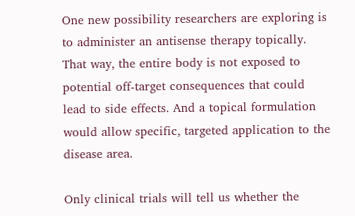One new possibility researchers are exploring is to administer an antisense therapy topically. That way, the entire body is not exposed to potential off-target consequences that could lead to side effects. And a topical formulation would allow specific, targeted application to the disease area.

Only clinical trials will tell us whether the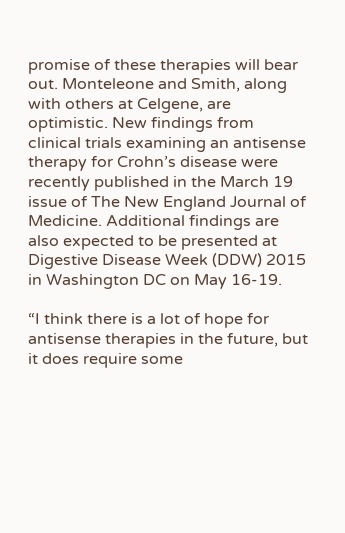promise of these therapies will bear out. Monteleone and Smith, along with others at Celgene, are optimistic. New findings from clinical trials examining an antisense therapy for Crohn’s disease were recently published in the March 19 issue of The New England Journal of Medicine. Additional findings are also expected to be presented at Digestive Disease Week (DDW) 2015 in Washington DC on May 16-19.

“I think there is a lot of hope for antisense therapies in the future, but it does require some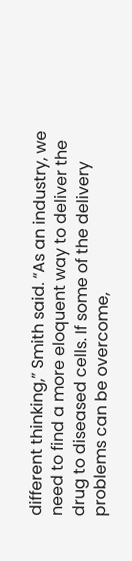different thinking,” Smith said. “As an industry, we need to find a more eloquent way to deliver the drug to diseased cells. If some of the delivery problems can be overcome,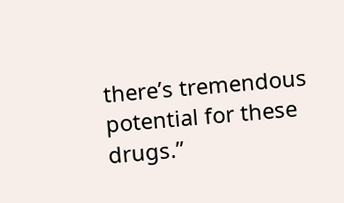there’s tremendous potential for these drugs.”